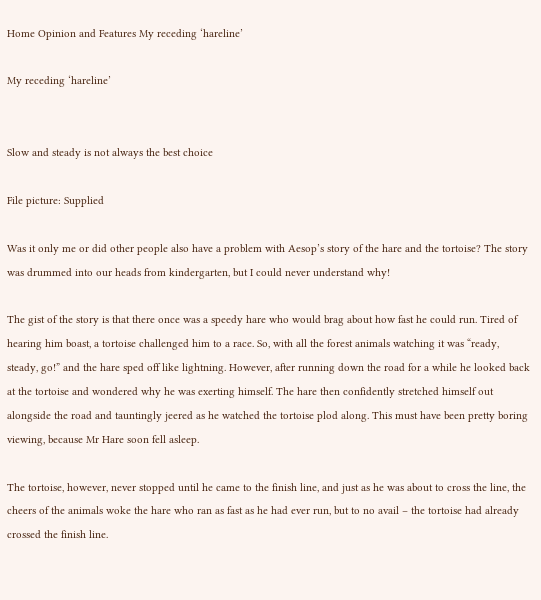Home Opinion and Features My receding ‘hareline’

My receding ‘hareline’


Slow and steady is not always the best choice

File picture: Supplied

Was it only me or did other people also have a problem with Aesop’s story of the hare and the tortoise? The story was drummed into our heads from kindergarten, but I could never understand why!

The gist of the story is that there once was a speedy hare who would brag about how fast he could run. Tired of hearing him boast, a tortoise challenged him to a race. So, with all the forest animals watching it was “ready, steady, go!” and the hare sped off like lightning. However, after running down the road for a while he looked back at the tortoise and wondered why he was exerting himself. The hare then confidently stretched himself out alongside the road and tauntingly jeered as he watched the tortoise plod along. This must have been pretty boring viewing, because Mr Hare soon fell asleep.

The tortoise, however, never stopped until he came to the finish line, and just as he was about to cross the line, the cheers of the animals woke the hare who ran as fast as he had ever run, but to no avail – the tortoise had already crossed the finish line.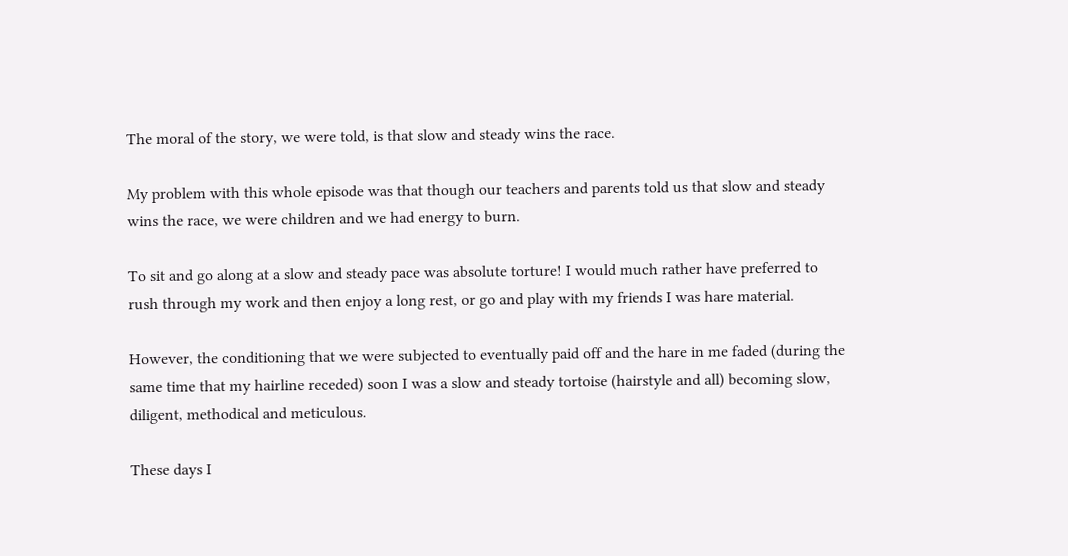The moral of the story, we were told, is that slow and steady wins the race.

My problem with this whole episode was that though our teachers and parents told us that slow and steady wins the race, we were children and we had energy to burn.

To sit and go along at a slow and steady pace was absolute torture! I would much rather have preferred to rush through my work and then enjoy a long rest, or go and play with my friends I was hare material.

However, the conditioning that we were subjected to eventually paid off and the hare in me faded (during the same time that my hairline receded) soon I was a slow and steady tortoise (hairstyle and all) becoming slow, diligent, methodical and meticulous.

These days I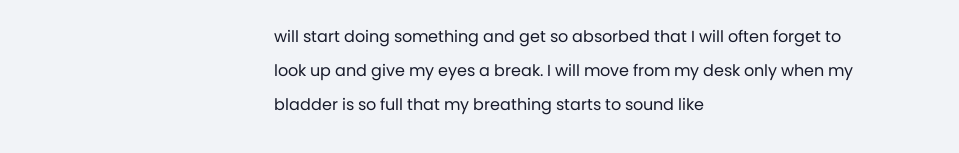will start doing something and get so absorbed that I will often forget to look up and give my eyes a break. I will move from my desk only when my bladder is so full that my breathing starts to sound like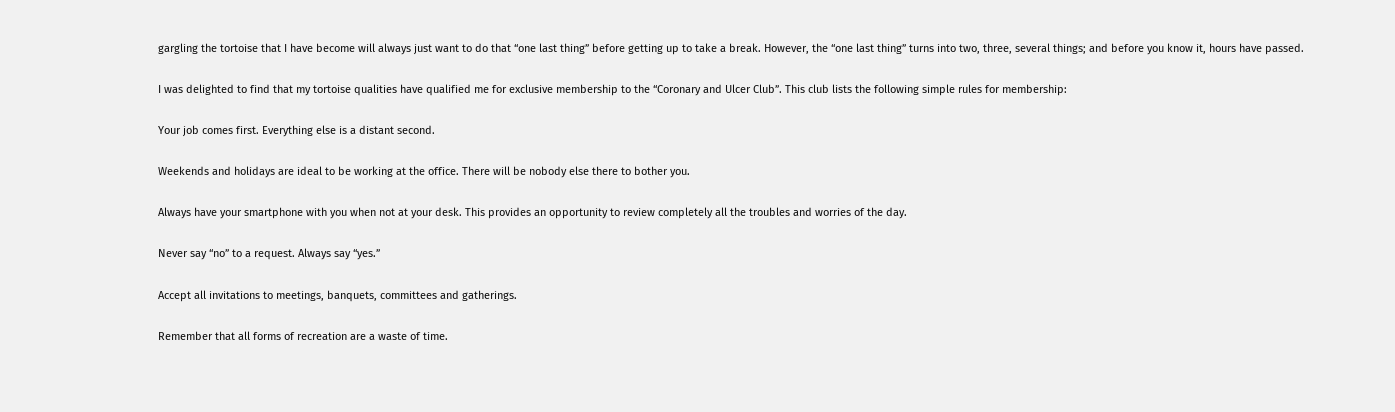gargling the tortoise that I have become will always just want to do that “one last thing” before getting up to take a break. However, the “one last thing” turns into two, three, several things; and before you know it, hours have passed.

I was delighted to find that my tortoise qualities have qualified me for exclusive membership to the “Coronary and Ulcer Club”. This club lists the following simple rules for membership:

Your job comes first. Everything else is a distant second.

Weekends and holidays are ideal to be working at the office. There will be nobody else there to bother you.

Always have your smartphone with you when not at your desk. This provides an opportunity to review completely all the troubles and worries of the day.

Never say “no” to a request. Always say “yes.”

Accept all invitations to meetings, banquets, committees and gatherings.

Remember that all forms of recreation are a waste of time.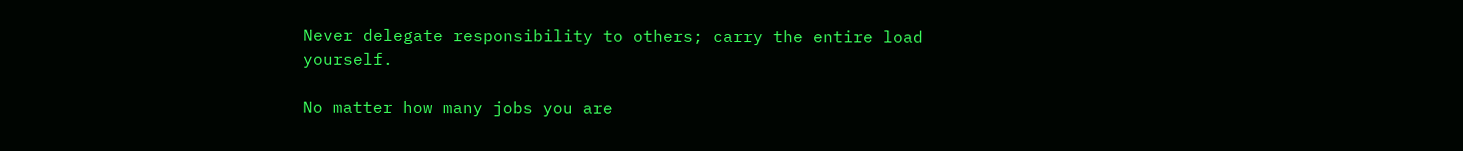Never delegate responsibility to others; carry the entire load yourself.

No matter how many jobs you are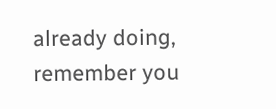already doing, remember you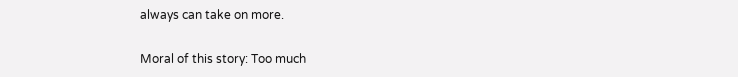always can take on more.

Moral of this story: Too much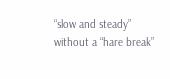“slow and steady” without a “hare break”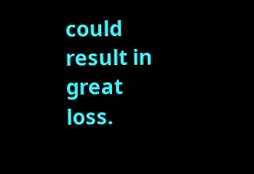could result in great loss.